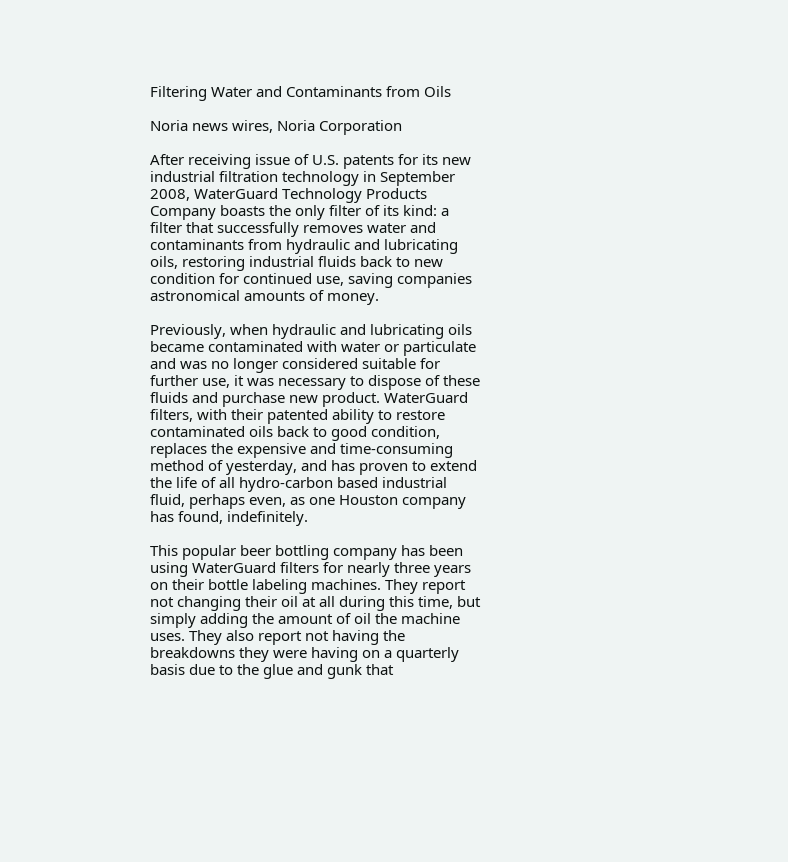Filtering Water and Contaminants from Oils

Noria news wires, Noria Corporation

After receiving issue of U.S. patents for its new industrial filtration technology in September 2008, WaterGuard Technology Products Company boasts the only filter of its kind: a filter that successfully removes water and contaminants from hydraulic and lubricating oils, restoring industrial fluids back to new condition for continued use, saving companies astronomical amounts of money.

Previously, when hydraulic and lubricating oils became contaminated with water or particulate and was no longer considered suitable for further use, it was necessary to dispose of these fluids and purchase new product. WaterGuard filters, with their patented ability to restore contaminated oils back to good condition, replaces the expensive and time-consuming method of yesterday, and has proven to extend the life of all hydro-carbon based industrial fluid, perhaps even, as one Houston company has found, indefinitely.

This popular beer bottling company has been using WaterGuard filters for nearly three years on their bottle labeling machines. They report not changing their oil at all during this time, but simply adding the amount of oil the machine uses. They also report not having the breakdowns they were having on a quarterly basis due to the glue and gunk that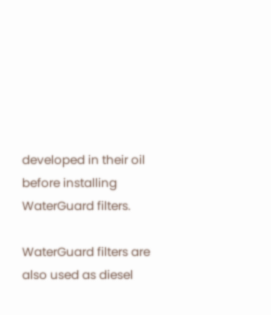developed in their oil before installing WaterGuard filters.

WaterGuard filters are also used as diesel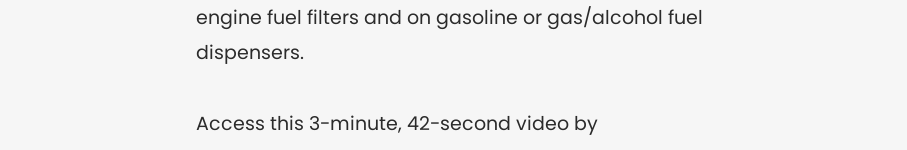engine fuel filters and on gasoline or gas/alcohol fuel dispensers.

Access this 3-minute, 42-second video by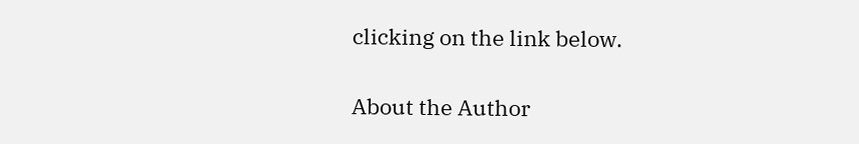clicking on the link below.

About the Author